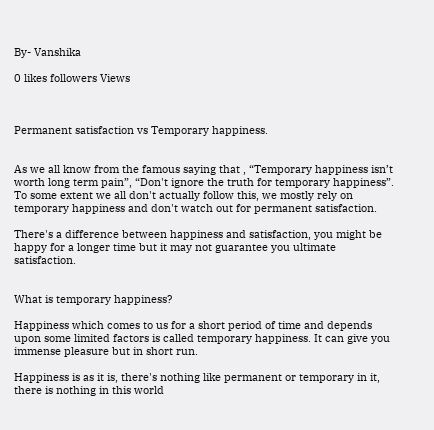By- Vanshika

0 likes followers Views



Permanent satisfaction vs Temporary happiness.


As we all know from the famous saying that , “Temporary happiness isn’t worth long term pain”, “Don't ignore the truth for temporary happiness”. To some extent we all don't actually follow this, we mostly rely on temporary happiness and don't watch out for permanent satisfaction.

There's a difference between happiness and satisfaction, you might be happy for a longer time but it may not guarantee you ultimate satisfaction.


What is temporary happiness?

Happiness which comes to us for a short period of time and depends upon some limited factors is called temporary happiness. It can give you immense pleasure but in short run.

Happiness is as it is, there's nothing like permanent or temporary in it, there is nothing in this world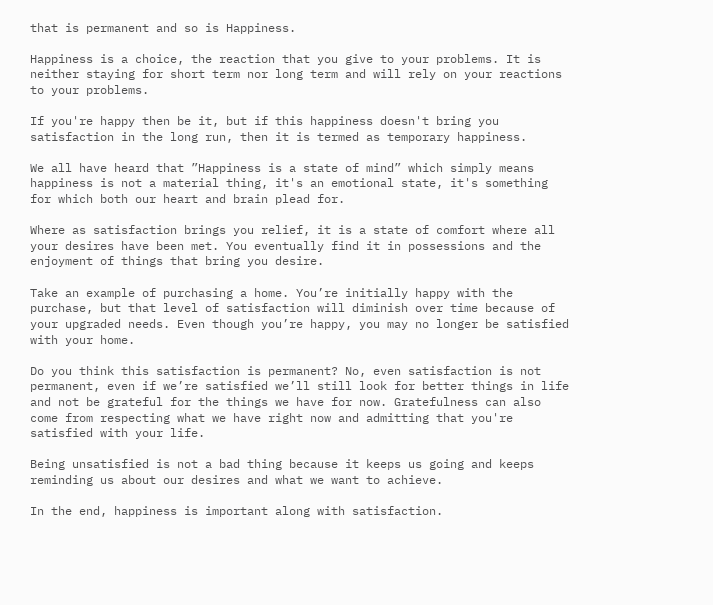that is permanent and so is Happiness.

Happiness is a choice, the reaction that you give to your problems. It is neither staying for short term nor long term and will rely on your reactions to your problems.

If you're happy then be it, but if this happiness doesn't bring you satisfaction in the long run, then it is termed as temporary happiness.

We all have heard that ”Happiness is a state of mind” which simply means happiness is not a material thing, it's an emotional state, it's something for which both our heart and brain plead for.

Where as satisfaction brings you relief, it is a state of comfort where all your desires have been met. You eventually find it in possessions and the enjoyment of things that bring you desire.

Take an example of purchasing a home. You’re initially happy with the purchase, but that level of satisfaction will diminish over time because of your upgraded needs. Even though you’re happy, you may no longer be satisfied with your home.

Do you think this satisfaction is permanent? No, even satisfaction is not permanent, even if we’re satisfied we’ll still look for better things in life and not be grateful for the things we have for now. Gratefulness can also come from respecting what we have right now and admitting that you're satisfied with your life.

Being unsatisfied is not a bad thing because it keeps us going and keeps reminding us about our desires and what we want to achieve.

In the end, happiness is important along with satisfaction.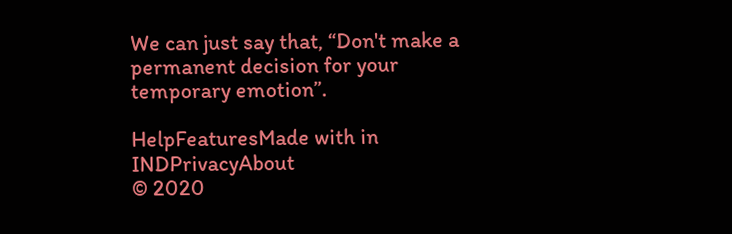We can just say that, “Don't make a permanent decision for your temporary emotion”.

HelpFeaturesMade with in INDPrivacyAbout
© 2020